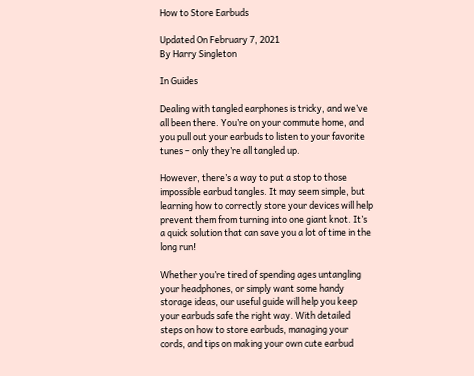How to Store Earbuds

Updated On February 7, 2021
By Harry Singleton

In Guides

Dealing with tangled earphones is tricky, and we’ve all been there. You’re on your commute home, and you pull out your earbuds to listen to your favorite tunes – only they’re all tangled up.

However, there’s a way to put a stop to those impossible earbud tangles. It may seem simple, but learning how to correctly store your devices will help prevent them from turning into one giant knot. It’s a quick solution that can save you a lot of time in the long run!

Whether you’re tired of spending ages untangling your headphones, or simply want some handy storage ideas, our useful guide will help you keep your earbuds safe the right way. With detailed steps on how to store earbuds, managing your cords, and tips on making your own cute earbud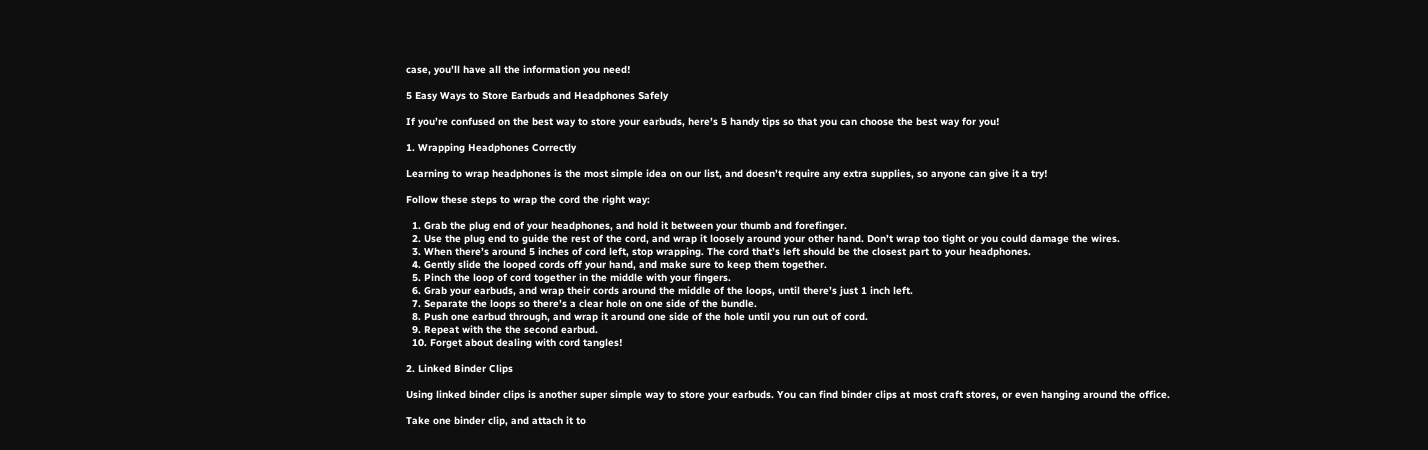case, you’ll have all the information you need!

5 Easy Ways to Store Earbuds and Headphones Safely

If you’re confused on the best way to store your earbuds, here’s 5 handy tips so that you can choose the best way for you!

1. Wrapping Headphones Correctly

Learning to wrap headphones is the most simple idea on our list, and doesn’t require any extra supplies, so anyone can give it a try!

Follow these steps to wrap the cord the right way:

  1. Grab the plug end of your headphones, and hold it between your thumb and forefinger.
  2. Use the plug end to guide the rest of the cord, and wrap it loosely around your other hand. Don’t wrap too tight or you could damage the wires.
  3. When there’s around 5 inches of cord left, stop wrapping. The cord that’s left should be the closest part to your headphones.
  4. Gently slide the looped cords off your hand, and make sure to keep them together.
  5. Pinch the loop of cord together in the middle with your fingers.
  6. Grab your earbuds, and wrap their cords around the middle of the loops, until there’s just 1 inch left.
  7. Separate the loops so there’s a clear hole on one side of the bundle.
  8. Push one earbud through, and wrap it around one side of the hole until you run out of cord.
  9. Repeat with the the second earbud.
  10. Forget about dealing with cord tangles!

2. Linked Binder Clips

Using linked binder clips is another super simple way to store your earbuds. You can find binder clips at most craft stores, or even hanging around the office.

Take one binder clip, and attach it to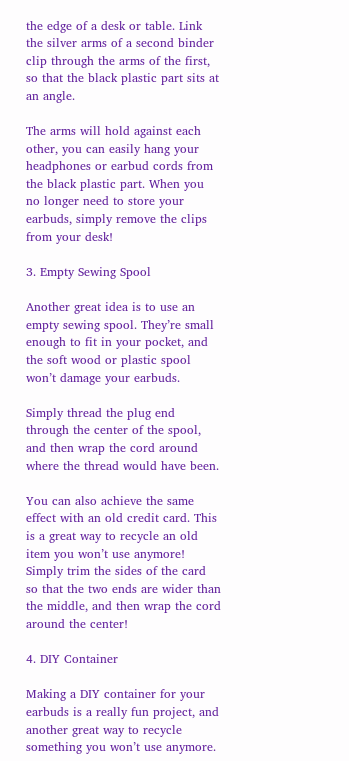the edge of a desk or table. Link the silver arms of a second binder clip through the arms of the first, so that the black plastic part sits at an angle.

The arms will hold against each other, you can easily hang your headphones or earbud cords from the black plastic part. When you no longer need to store your earbuds, simply remove the clips from your desk!

3. Empty Sewing Spool

Another great idea is to use an empty sewing spool. They’re small enough to fit in your pocket, and the soft wood or plastic spool won’t damage your earbuds.

Simply thread the plug end through the center of the spool, and then wrap the cord around where the thread would have been.

You can also achieve the same effect with an old credit card. This is a great way to recycle an old item you won’t use anymore! Simply trim the sides of the card so that the two ends are wider than the middle, and then wrap the cord around the center!

4. DIY Container

Making a DIY container for your earbuds is a really fun project, and another great way to recycle something you won’t use anymore.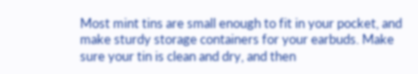Most mint tins are small enough to fit in your pocket, and make sturdy storage containers for your earbuds. Make sure your tin is clean and dry, and then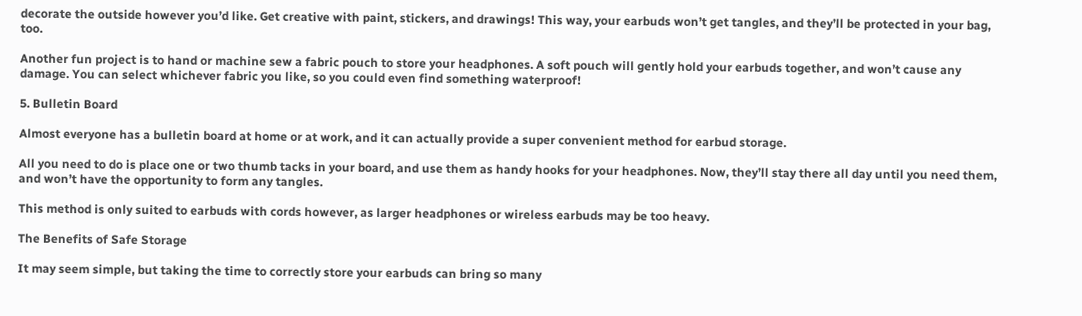decorate the outside however you’d like. Get creative with paint, stickers, and drawings! This way, your earbuds won’t get tangles, and they’ll be protected in your bag, too.

Another fun project is to hand or machine sew a fabric pouch to store your headphones. A soft pouch will gently hold your earbuds together, and won’t cause any damage. You can select whichever fabric you like, so you could even find something waterproof!

5. Bulletin Board

Almost everyone has a bulletin board at home or at work, and it can actually provide a super convenient method for earbud storage.

All you need to do is place one or two thumb tacks in your board, and use them as handy hooks for your headphones. Now, they’ll stay there all day until you need them, and won’t have the opportunity to form any tangles.

This method is only suited to earbuds with cords however, as larger headphones or wireless earbuds may be too heavy.

The Benefits of Safe Storage

It may seem simple, but taking the time to correctly store your earbuds can bring so many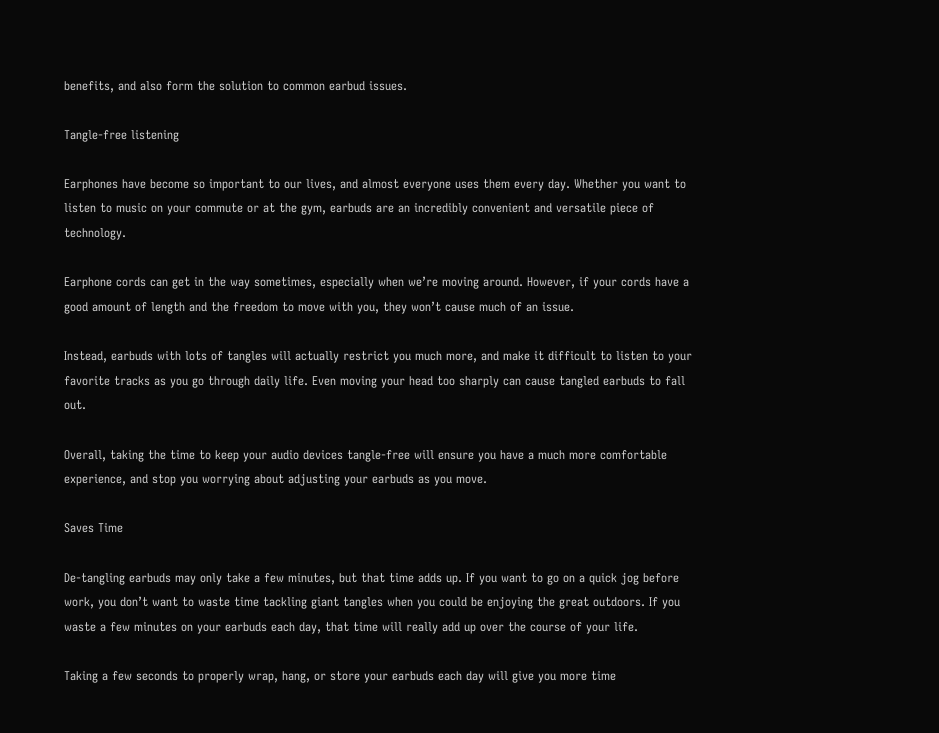benefits, and also form the solution to common earbud issues.

Tangle-free listening

Earphones have become so important to our lives, and almost everyone uses them every day. Whether you want to listen to music on your commute or at the gym, earbuds are an incredibly convenient and versatile piece of technology.

Earphone cords can get in the way sometimes, especially when we’re moving around. However, if your cords have a good amount of length and the freedom to move with you, they won’t cause much of an issue.

Instead, earbuds with lots of tangles will actually restrict you much more, and make it difficult to listen to your favorite tracks as you go through daily life. Even moving your head too sharply can cause tangled earbuds to fall out.

Overall, taking the time to keep your audio devices tangle-free will ensure you have a much more comfortable experience, and stop you worrying about adjusting your earbuds as you move.

Saves Time

De-tangling earbuds may only take a few minutes, but that time adds up. If you want to go on a quick jog before work, you don’t want to waste time tackling giant tangles when you could be enjoying the great outdoors. If you waste a few minutes on your earbuds each day, that time will really add up over the course of your life.

Taking a few seconds to properly wrap, hang, or store your earbuds each day will give you more time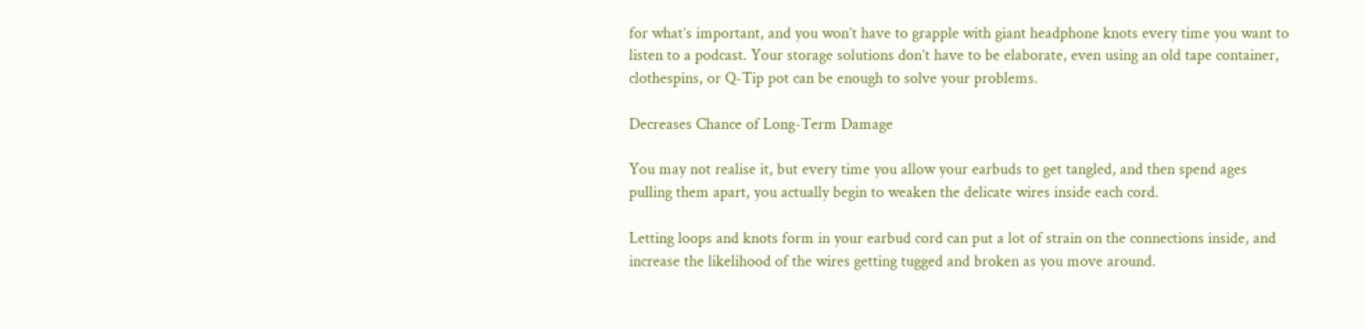for what’s important, and you won’t have to grapple with giant headphone knots every time you want to listen to a podcast. Your storage solutions don’t have to be elaborate, even using an old tape container, clothespins, or Q-Tip pot can be enough to solve your problems.

Decreases Chance of Long-Term Damage

You may not realise it, but every time you allow your earbuds to get tangled, and then spend ages pulling them apart, you actually begin to weaken the delicate wires inside each cord.

Letting loops and knots form in your earbud cord can put a lot of strain on the connections inside, and increase the likelihood of the wires getting tugged and broken as you move around.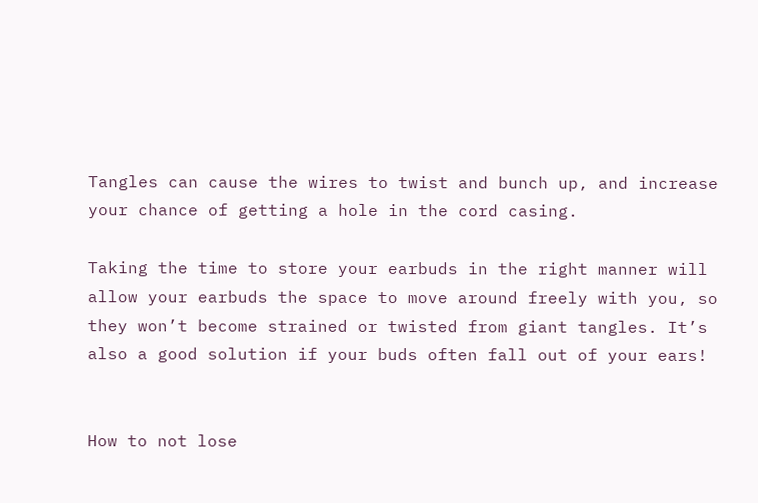Tangles can cause the wires to twist and bunch up, and increase your chance of getting a hole in the cord casing.

Taking the time to store your earbuds in the right manner will allow your earbuds the space to move around freely with you, so they won’t become strained or twisted from giant tangles. It’s also a good solution if your buds often fall out of your ears!


How to not lose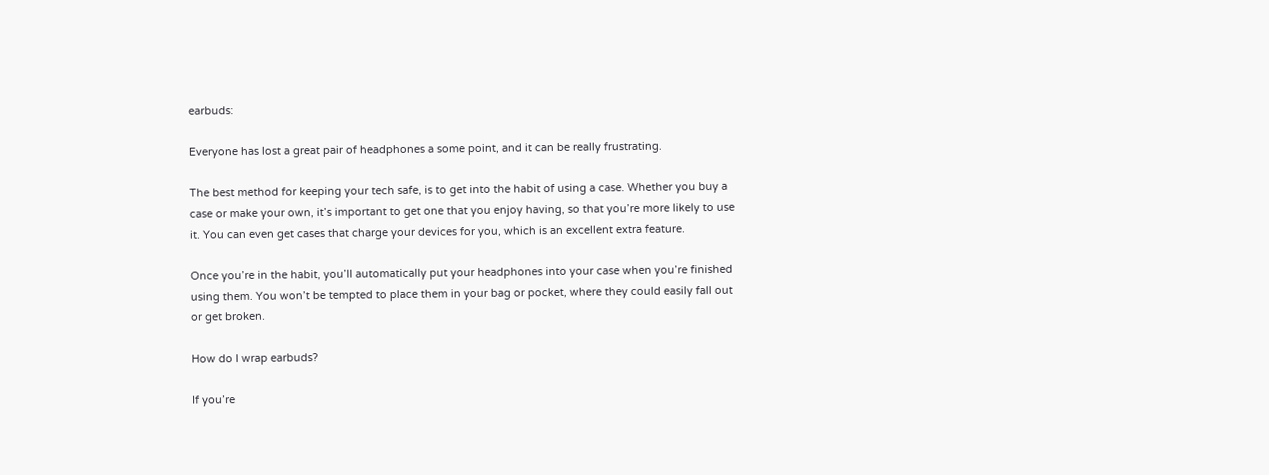earbuds:

Everyone has lost a great pair of headphones a some point, and it can be really frustrating.

The best method for keeping your tech safe, is to get into the habit of using a case. Whether you buy a case or make your own, it’s important to get one that you enjoy having, so that you’re more likely to use it. You can even get cases that charge your devices for you, which is an excellent extra feature.

Once you’re in the habit, you’ll automatically put your headphones into your case when you’re finished using them. You won’t be tempted to place them in your bag or pocket, where they could easily fall out or get broken.

How do I wrap earbuds?

If you’re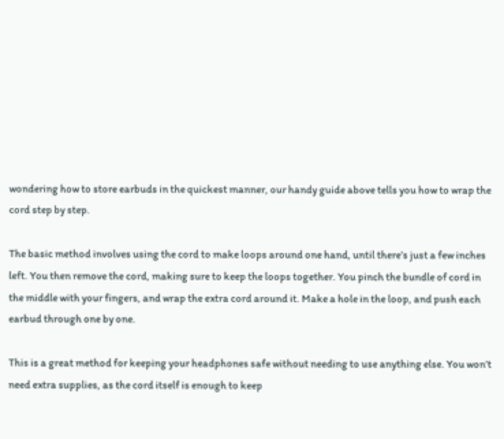wondering how to store earbuds in the quickest manner, our handy guide above tells you how to wrap the cord step by step.

The basic method involves using the cord to make loops around one hand, until there’s just a few inches left. You then remove the cord, making sure to keep the loops together. You pinch the bundle of cord in the middle with your fingers, and wrap the extra cord around it. Make a hole in the loop, and push each earbud through one by one.

This is a great method for keeping your headphones safe without needing to use anything else. You won’t need extra supplies, as the cord itself is enough to keep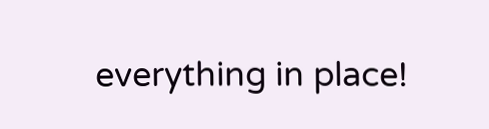everything in place!